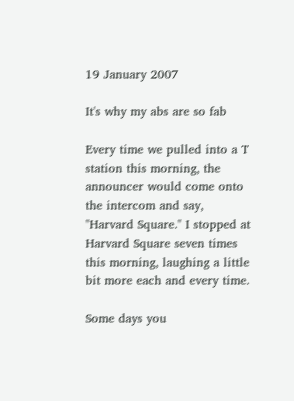19 January 2007

It's why my abs are so fab

Every time we pulled into a T station this morning, the announcer would come onto the intercom and say, "Harvard Square." I stopped at Harvard Square seven times this morning, laughing a little bit more each and every time.

Some days you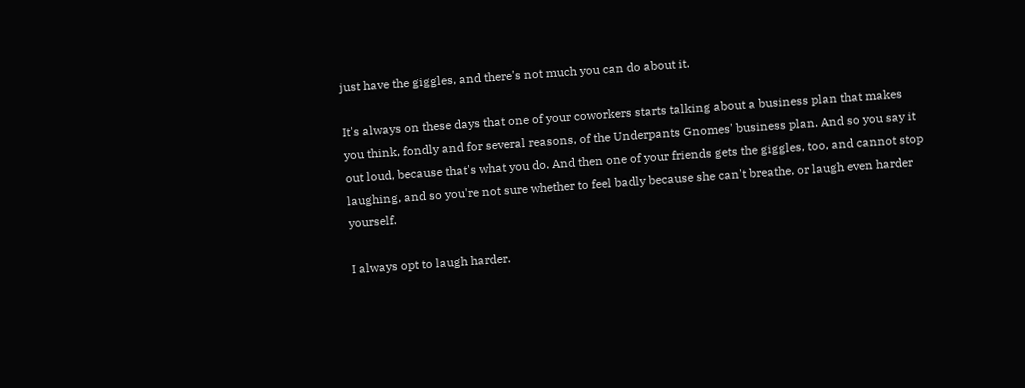just have the giggles, and there's not much you can do about it.

It's always on these days that one of your coworkers starts talking about a business plan that makes you think, fondly and for several reasons, of the Underpants Gnomes' business plan. And so you say it out loud, because that's what you do. And then one of your friends gets the giggles, too, and cannot stop laughing, and so you're not sure whether to feel badly because she can't breathe, or laugh even harder yourself.

I always opt to laugh harder.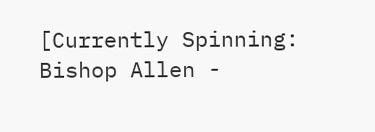[Currently Spinning: Bishop Allen -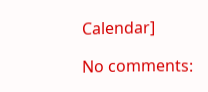Calendar]

No comments: